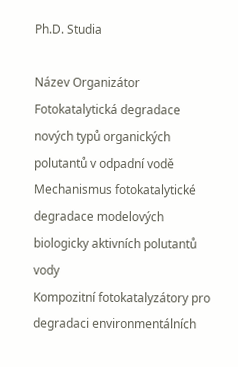Ph.D. Studia

Název Organizátor
Fotokatalytická degradace nových typů organických polutantů v odpadní vodě
Mechanismus fotokatalytické degradace modelových biologicky aktivních polutantů vody
Kompozitní fotokatalyzátory pro degradaci environmentálních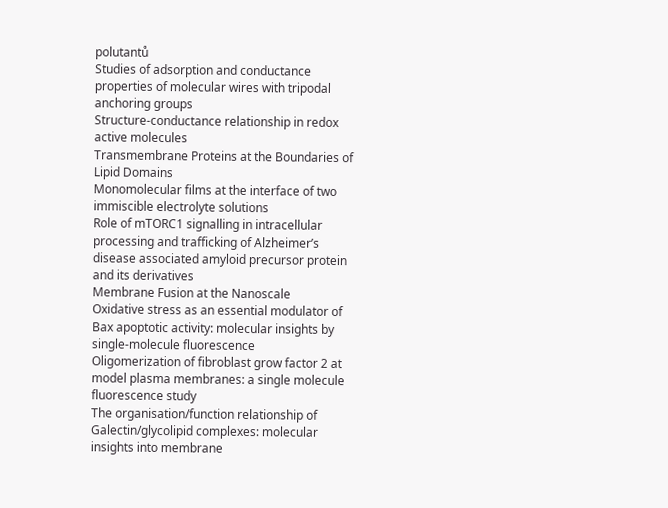polutantů
Studies of adsorption and conductance properties of molecular wires with tripodal anchoring groups
Structure-conductance relationship in redox active molecules
Transmembrane Proteins at the Boundaries of Lipid Domains
Monomolecular films at the interface of two immiscible electrolyte solutions
Role of mTORC1 signalling in intracellular processing and trafficking of Alzheimer’s disease associated amyloid precursor protein and its derivatives
Membrane Fusion at the Nanoscale
Oxidative stress as an essential modulator of Bax apoptotic activity: molecular insights by single-molecule fluorescence
Oligomerization of fibroblast grow factor 2 at model plasma membranes: a single molecule fluorescence study
The organisation/function relationship of Galectin/glycolipid complexes: molecular insights into membrane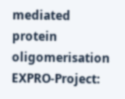mediated protein oligomerisation
EXPRO-Project: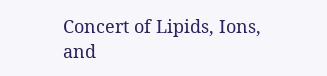Concert of Lipids, Ions, and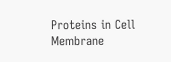Proteins in Cell Membrane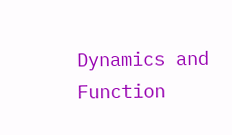Dynamics and Function